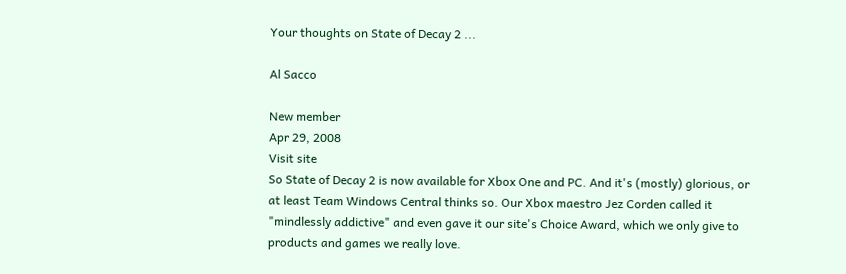Your thoughts on State of Decay 2 ...

Al Sacco

New member
Apr 29, 2008
Visit site
So State of Decay 2 is now available for Xbox One and PC. And it's (mostly) glorious, or at least Team Windows Central thinks so. Our Xbox maestro Jez Corden called it "mindlessly addictive" and even gave it our site's Choice Award, which we only give to products and games we really love.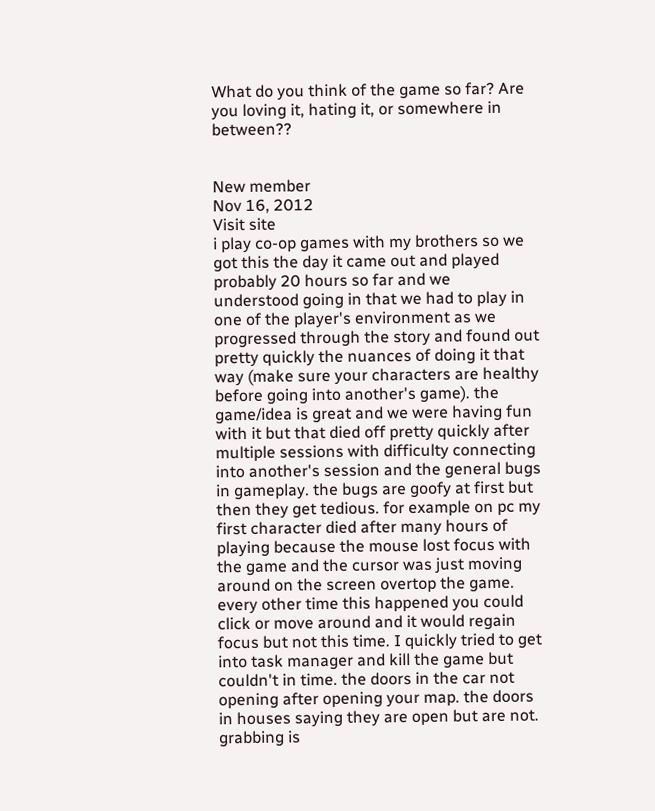What do you think of the game so far? Are you loving it, hating it, or somewhere in between??


New member
Nov 16, 2012
Visit site
i play co-op games with my brothers so we got this the day it came out and played probably 20 hours so far and we understood going in that we had to play in one of the player's environment as we progressed through the story and found out pretty quickly the nuances of doing it that way (make sure your characters are healthy before going into another's game). the game/idea is great and we were having fun with it but that died off pretty quickly after multiple sessions with difficulty connecting into another's session and the general bugs in gameplay. the bugs are goofy at first but then they get tedious. for example on pc my first character died after many hours of playing because the mouse lost focus with the game and the cursor was just moving around on the screen overtop the game. every other time this happened you could click or move around and it would regain focus but not this time. I quickly tried to get into task manager and kill the game but couldn't in time. the doors in the car not opening after opening your map. the doors in houses saying they are open but are not. grabbing is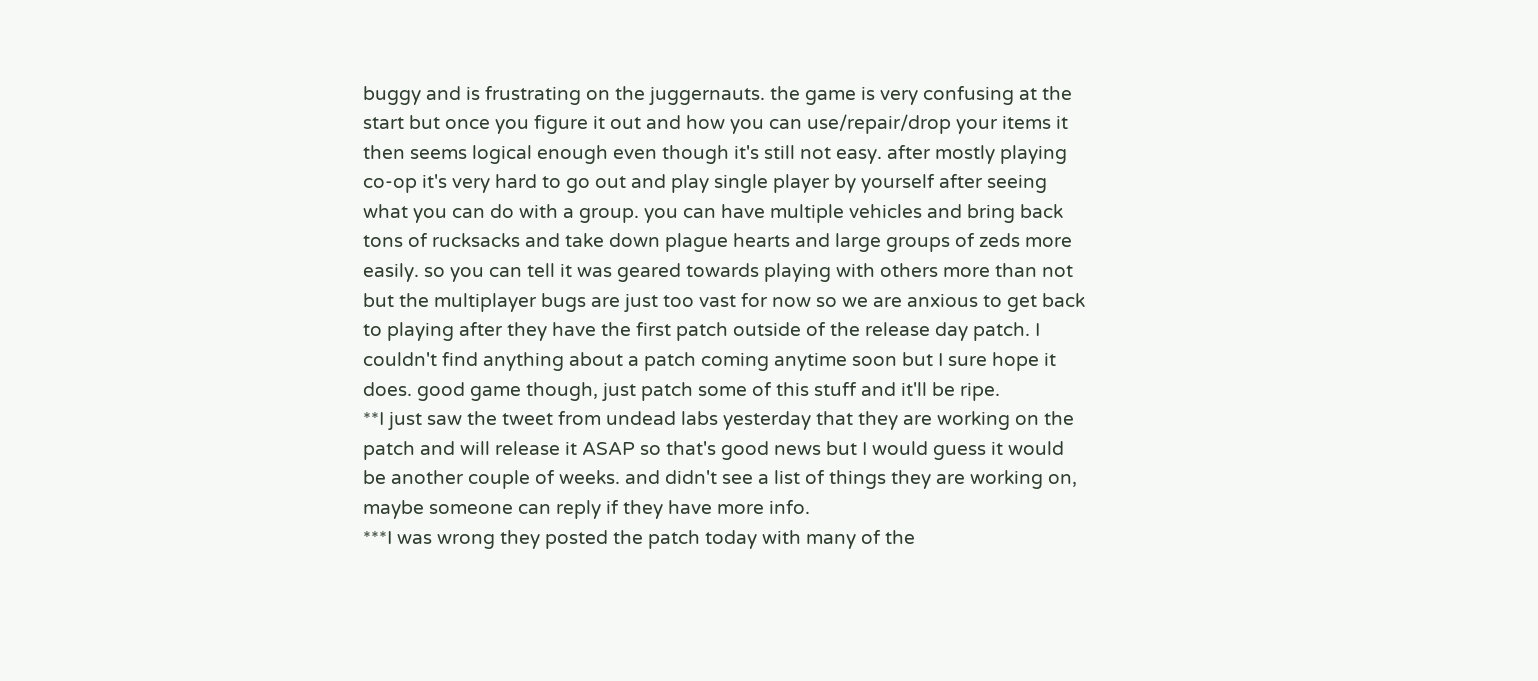buggy and is frustrating on the juggernauts. the game is very confusing at the start but once you figure it out and how you can use/repair/drop your items it then seems logical enough even though it's still not easy. after mostly playing co-op it's very hard to go out and play single player by yourself after seeing what you can do with a group. you can have multiple vehicles and bring back tons of rucksacks and take down plague hearts and large groups of zeds more easily. so you can tell it was geared towards playing with others more than not but the multiplayer bugs are just too vast for now so we are anxious to get back to playing after they have the first patch outside of the release day patch. I couldn't find anything about a patch coming anytime soon but I sure hope it does. good game though, just patch some of this stuff and it'll be ripe.
**I just saw the tweet from undead labs yesterday that they are working on the patch and will release it ASAP so that's good news but I would guess it would be another couple of weeks. and didn't see a list of things they are working on, maybe someone can reply if they have more info.
***I was wrong they posted the patch today with many of the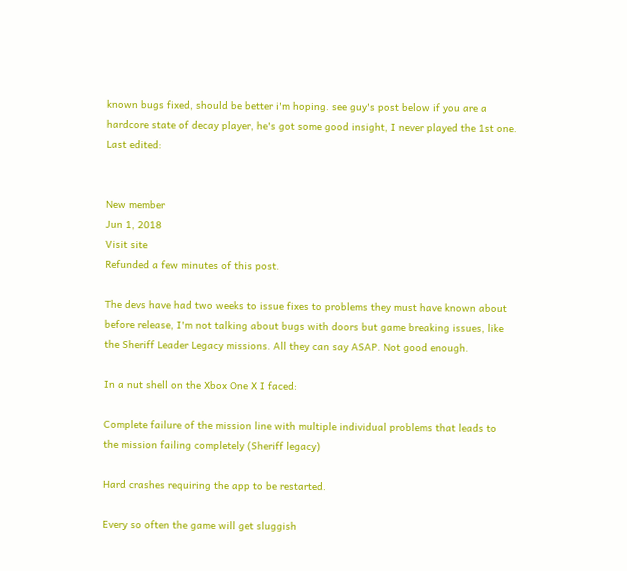known bugs fixed, should be better i'm hoping. see guy's post below if you are a hardcore state of decay player, he's got some good insight, I never played the 1st one.
Last edited:


New member
Jun 1, 2018
Visit site
Refunded a few minutes of this post.

The devs have had two weeks to issue fixes to problems they must have known about before release, I'm not talking about bugs with doors but game breaking issues, like the Sheriff Leader Legacy missions. All they can say ASAP. Not good enough.

In a nut shell on the Xbox One X I faced:

Complete failure of the mission line with multiple individual problems that leads to the mission failing completely (Sheriff legacy)

Hard crashes requiring the app to be restarted.

Every so often the game will get sluggish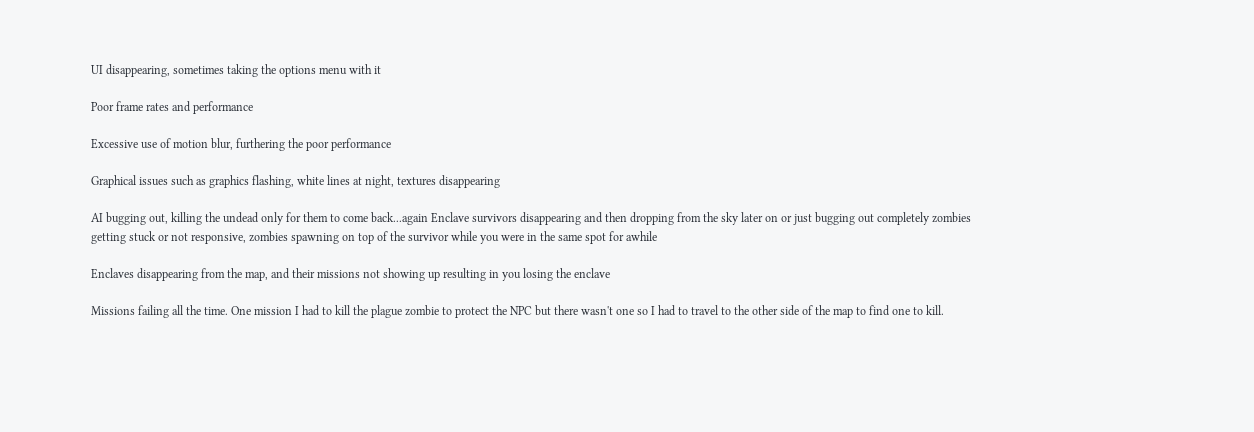UI disappearing, sometimes taking the options menu with it

Poor frame rates and performance

Excessive use of motion blur, furthering the poor performance

Graphical issues such as graphics flashing, white lines at night, textures disappearing

AI bugging out, killing the undead only for them to come back...again Enclave survivors disappearing and then dropping from the sky later on or just bugging out completely zombies getting stuck or not responsive, zombies spawning on top of the survivor while you were in the same spot for awhile

Enclaves disappearing from the map, and their missions not showing up resulting in you losing the enclave

Missions failing all the time. One mission I had to kill the plague zombie to protect the NPC but there wasn't one so I had to travel to the other side of the map to find one to kill.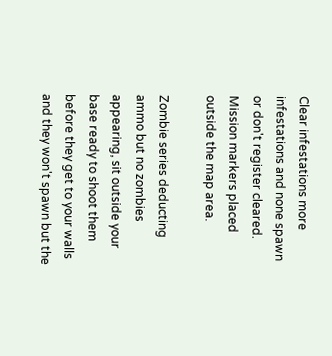Clear infestations more infestations and none spawn or don't register cleared. Mission markers placed outside the map area.

Zombie series deducting ammo but no zombies appearing, sit outside your base ready to shoot them before they get to your walls and they won't spawn but the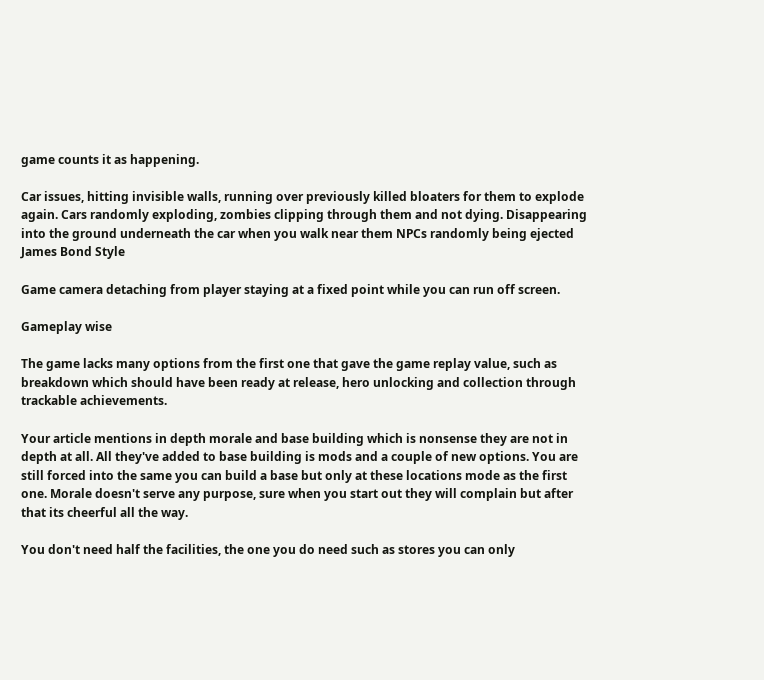game counts it as happening.

Car issues, hitting invisible walls, running over previously killed bloaters for them to explode again. Cars randomly exploding, zombies clipping through them and not dying. Disappearing into the ground underneath the car when you walk near them NPCs randomly being ejected James Bond Style

Game camera detaching from player staying at a fixed point while you can run off screen.

Gameplay wise

The game lacks many options from the first one that gave the game replay value, such as breakdown which should have been ready at release, hero unlocking and collection through trackable achievements.

Your article mentions in depth morale and base building which is nonsense they are not in depth at all. All they've added to base building is mods and a couple of new options. You are still forced into the same you can build a base but only at these locations mode as the first one. Morale doesn't serve any purpose, sure when you start out they will complain but after that its cheerful all the way.

You don't need half the facilities, the one you do need such as stores you can only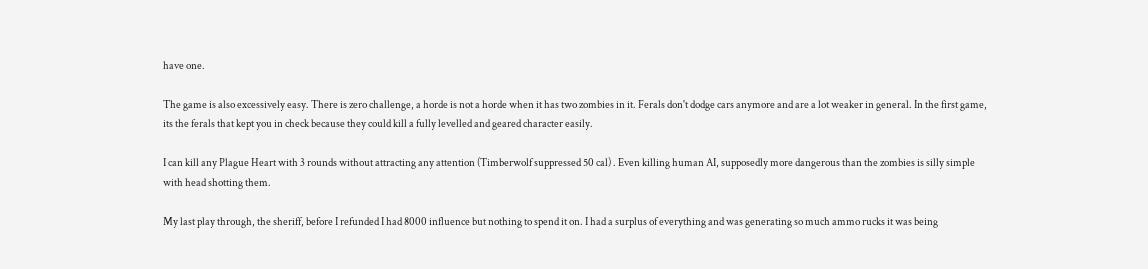have one.

The game is also excessively easy. There is zero challenge, a horde is not a horde when it has two zombies in it. Ferals don't dodge cars anymore and are a lot weaker in general. In the first game, its the ferals that kept you in check because they could kill a fully levelled and geared character easily.

I can kill any Plague Heart with 3 rounds without attracting any attention (Timberwolf suppressed 50 cal) . Even killing human AI, supposedly more dangerous than the zombies is silly simple with head shotting them.

My last play through, the sheriff, before I refunded I had 8000 influence but nothing to spend it on. I had a surplus of everything and was generating so much ammo rucks it was being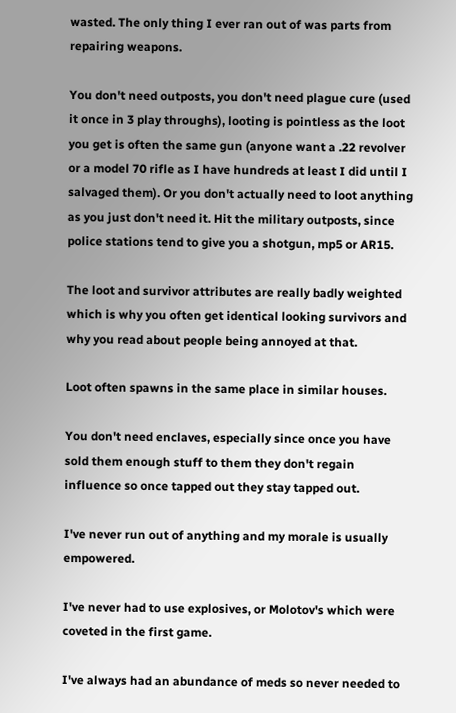wasted. The only thing I ever ran out of was parts from repairing weapons.

You don't need outposts, you don't need plague cure (used it once in 3 play throughs), looting is pointless as the loot you get is often the same gun (anyone want a .22 revolver or a model 70 rifle as I have hundreds at least I did until I salvaged them). Or you don't actually need to loot anything as you just don't need it. Hit the military outposts, since police stations tend to give you a shotgun, mp5 or AR15.

The loot and survivor attributes are really badly weighted which is why you often get identical looking survivors and why you read about people being annoyed at that.

Loot often spawns in the same place in similar houses.

You don't need enclaves, especially since once you have sold them enough stuff to them they don't regain influence so once tapped out they stay tapped out.

I've never run out of anything and my morale is usually empowered.

I've never had to use explosives, or Molotov's which were coveted in the first game.

I've always had an abundance of meds so never needed to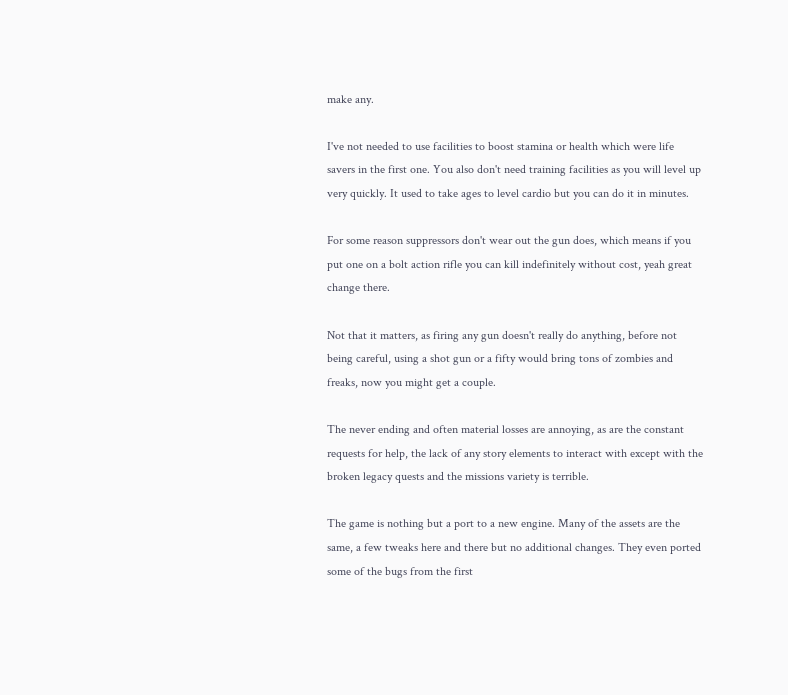make any.

I've not needed to use facilities to boost stamina or health which were life savers in the first one. You also don't need training facilities as you will level up very quickly. It used to take ages to level cardio but you can do it in minutes.

For some reason suppressors don't wear out the gun does, which means if you put one on a bolt action rifle you can kill indefinitely without cost, yeah great change there.

Not that it matters, as firing any gun doesn't really do anything, before not being careful, using a shot gun or a fifty would bring tons of zombies and freaks, now you might get a couple.

The never ending and often material losses are annoying, as are the constant requests for help, the lack of any story elements to interact with except with the broken legacy quests and the missions variety is terrible.

The game is nothing but a port to a new engine. Many of the assets are the same, a few tweaks here and there but no additional changes. They even ported some of the bugs from the first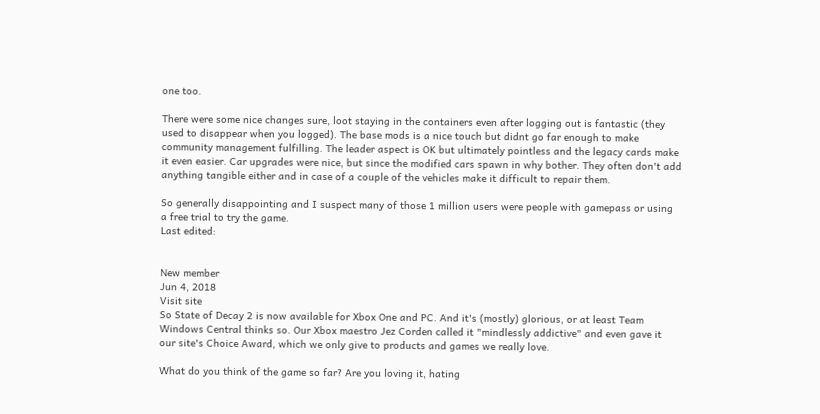one too.

There were some nice changes sure, loot staying in the containers even after logging out is fantastic (they used to disappear when you logged). The base mods is a nice touch but didnt go far enough to make community management fulfilling. The leader aspect is OK but ultimately pointless and the legacy cards make it even easier. Car upgrades were nice, but since the modified cars spawn in why bother. They often don't add anything tangible either and in case of a couple of the vehicles make it difficult to repair them.

So generally disappointing and I suspect many of those 1 million users were people with gamepass or using a free trial to try the game.
Last edited:


New member
Jun 4, 2018
Visit site
So State of Decay 2 is now available for Xbox One and PC. And it's (mostly) glorious, or at least Team Windows Central thinks so. Our Xbox maestro Jez Corden called it "mindlessly addictive" and even gave it our site's Choice Award, which we only give to products and games we really love.

What do you think of the game so far? Are you loving it, hating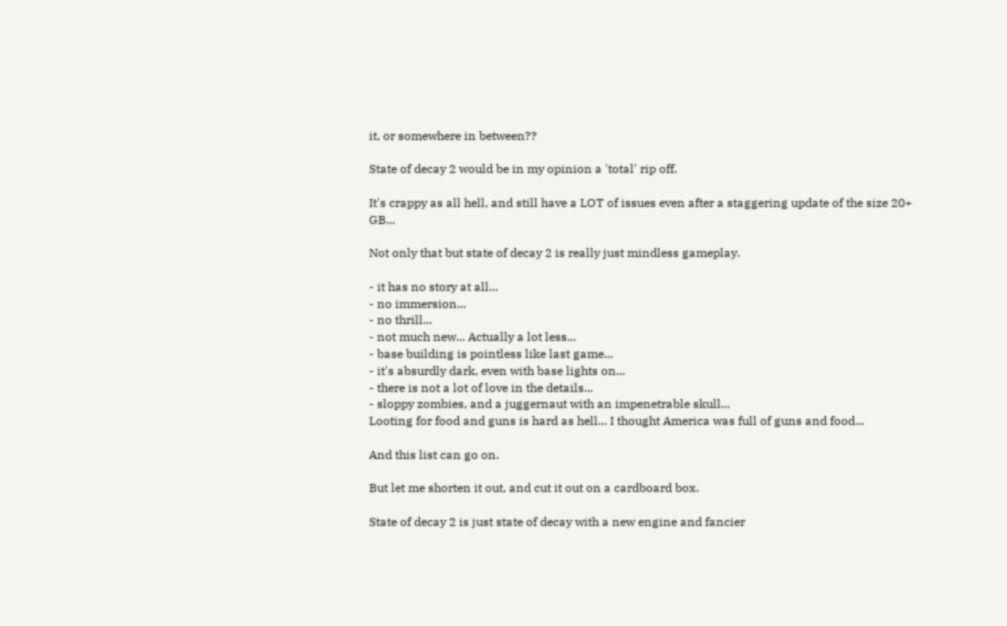it, or somewhere in between??

State of decay 2 would be in my opinion a 'total' rip off.

It's crappy as all hell, and still have a LOT of issues even after a staggering update of the size 20+ GB...

Not only that but state of decay 2 is really just mindless gameplay.

- it has no story at all...
- no immersion...
- no thrill...
- not much new... Actually a lot less...
- base building is pointless like last game...
- it's absurdly dark, even with base lights on...
- there is not a lot of love in the details...
- sloppy zombies, and a juggernaut with an impenetrable skull...
Looting for food and guns is hard as hell... I thought America was full of guns and food...

And this list can go on.

But let me shorten it out, and cut it out on a cardboard box.

State of decay 2 is just state of decay with a new engine and fancier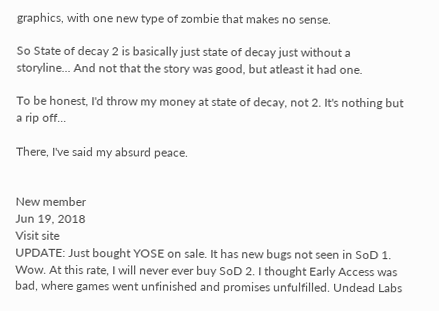graphics, with one new type of zombie that makes no sense.

So State of decay 2 is basically just state of decay just without a storyline... And not that the story was good, but atleast it had one.

To be honest, I'd throw my money at state of decay, not 2. It's nothing but a rip off...

There, I've said my absurd peace.


New member
Jun 19, 2018
Visit site
UPDATE: Just bought YOSE on sale. It has new bugs not seen in SoD 1. Wow. At this rate, I will never ever buy SoD 2. I thought Early Access was bad, where games went unfinished and promises unfulfilled. Undead Labs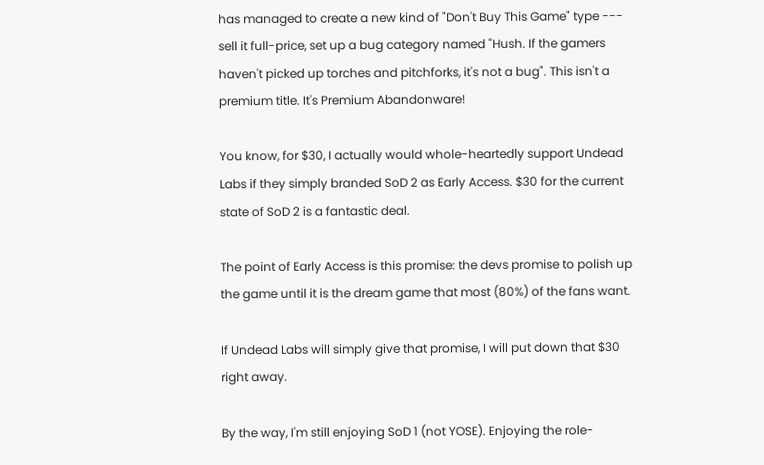has managed to create a new kind of "Don't Buy This Game" type --- sell it full-price, set up a bug category named "Hush. If the gamers haven't picked up torches and pitchforks, it's not a bug". This isn't a premium title. It's Premium Abandonware!

You know, for $30, I actually would whole-heartedly support Undead Labs if they simply branded SoD 2 as Early Access. $30 for the current state of SoD 2 is a fantastic deal.

The point of Early Access is this promise: the devs promise to polish up the game until it is the dream game that most (80%) of the fans want.

If Undead Labs will simply give that promise, I will put down that $30 right away.

By the way, I'm still enjoying SoD 1 (not YOSE). Enjoying the role-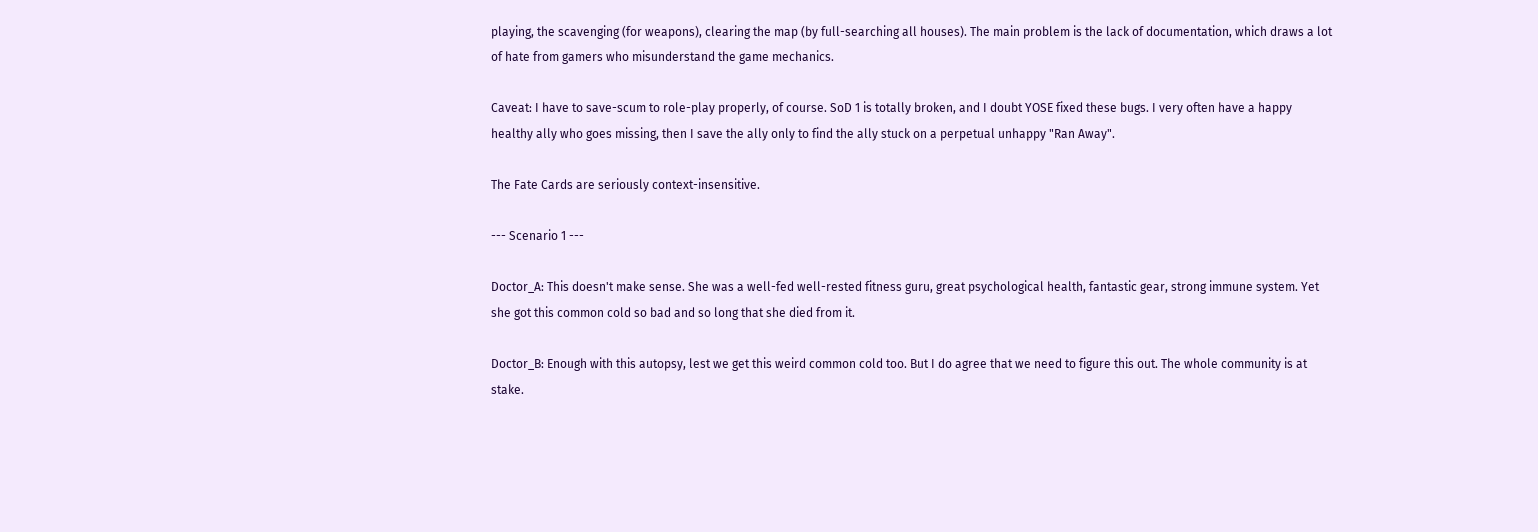playing, the scavenging (for weapons), clearing the map (by full-searching all houses). The main problem is the lack of documentation, which draws a lot of hate from gamers who misunderstand the game mechanics.

Caveat: I have to save-scum to role-play properly, of course. SoD 1 is totally broken, and I doubt YOSE fixed these bugs. I very often have a happy healthy ally who goes missing, then I save the ally only to find the ally stuck on a perpetual unhappy "Ran Away".

The Fate Cards are seriously context-insensitive.

--- Scenario 1 ---

Doctor_A: This doesn't make sense. She was a well-fed well-rested fitness guru, great psychological health, fantastic gear, strong immune system. Yet she got this common cold so bad and so long that she died from it.

Doctor_B: Enough with this autopsy, lest we get this weird common cold too. But I do agree that we need to figure this out. The whole community is at stake.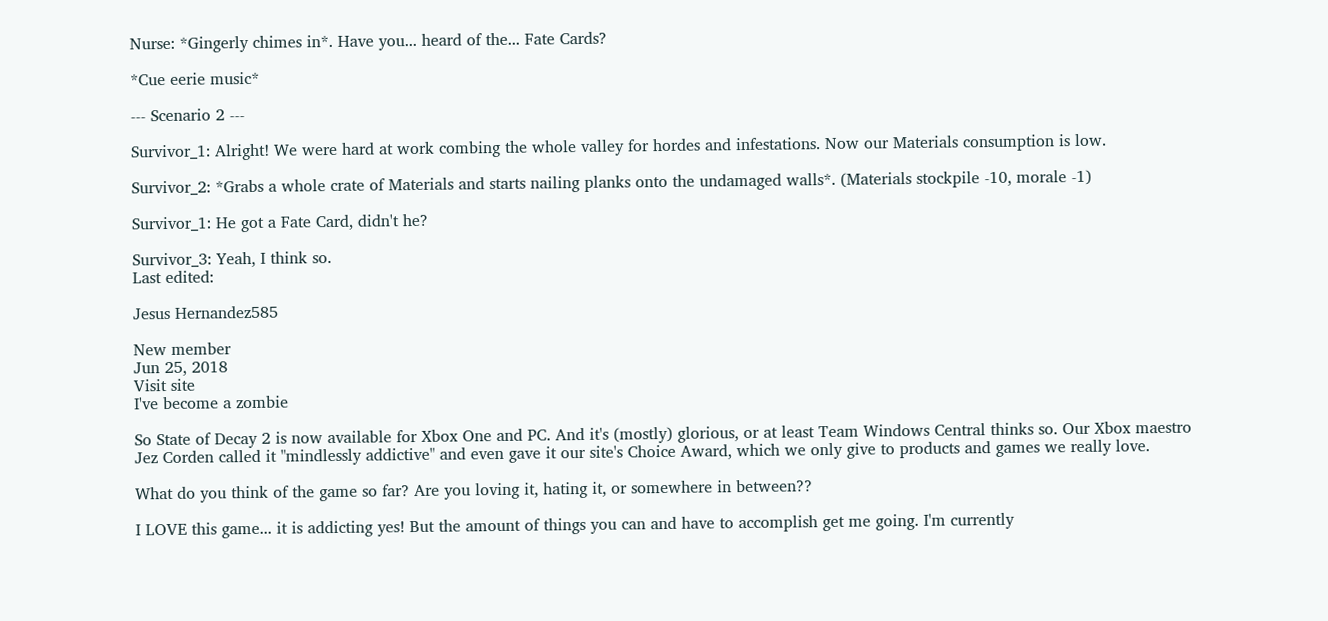Nurse: *Gingerly chimes in*. Have you... heard of the... Fate Cards?

*Cue eerie music*

--- Scenario 2 ---

Survivor_1: Alright! We were hard at work combing the whole valley for hordes and infestations. Now our Materials consumption is low.

Survivor_2: *Grabs a whole crate of Materials and starts nailing planks onto the undamaged walls*. (Materials stockpile -10, morale -1)

Survivor_1: He got a Fate Card, didn't he?

Survivor_3: Yeah, I think so.
Last edited:

Jesus Hernandez585

New member
Jun 25, 2018
Visit site
I've become a zombie

So State of Decay 2 is now available for Xbox One and PC. And it's (mostly) glorious, or at least Team Windows Central thinks so. Our Xbox maestro Jez Corden called it "mindlessly addictive" and even gave it our site's Choice Award, which we only give to products and games we really love.

What do you think of the game so far? Are you loving it, hating it, or somewhere in between??

I LOVE this game... it is addicting yes! But the amount of things you can and have to accomplish get me going. I'm currently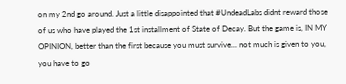on my 2nd go around. Just a little disappointed that #UndeadLabs didnt reward those of us who have played the 1st installment of State of Decay. But the game is, IN MY OPINION, better than the first because you must survive... not much is given to you, you have to go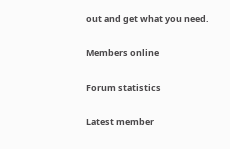out and get what you need.

Members online

Forum statistics

Latest member